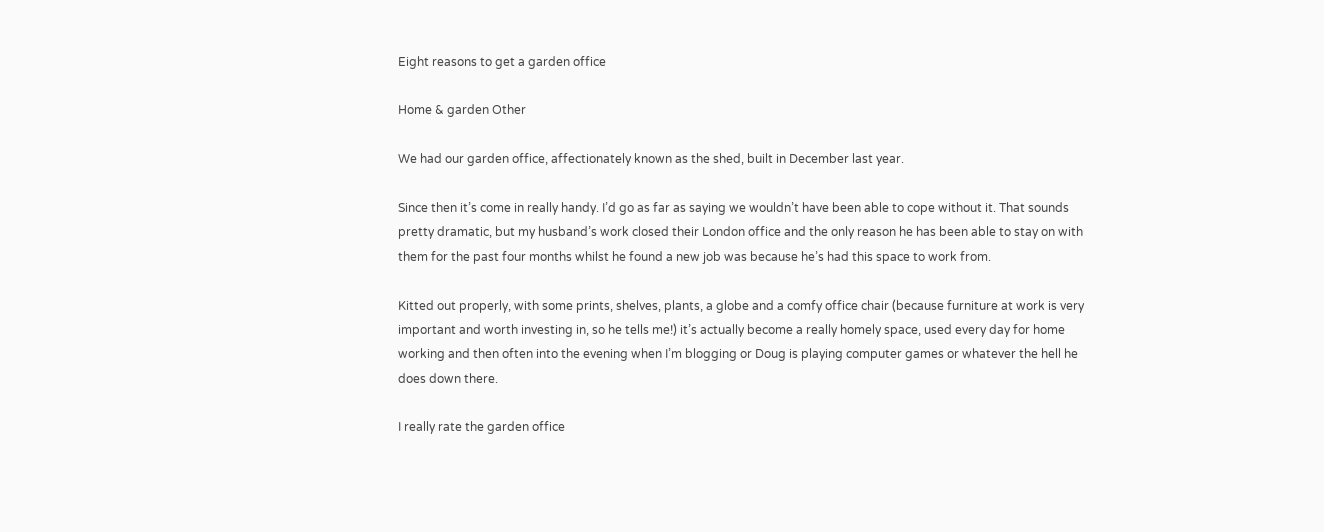Eight reasons to get a garden office

Home & garden Other

We had our garden office, affectionately known as the shed, built in December last year.

Since then it’s come in really handy. I’d go as far as saying we wouldn’t have been able to cope without it. That sounds pretty dramatic, but my husband’s work closed their London office and the only reason he has been able to stay on with them for the past four months whilst he found a new job was because he’s had this space to work from.

Kitted out properly, with some prints, shelves, plants, a globe and a comfy office chair (because furniture at work is very important and worth investing in, so he tells me!) it’s actually become a really homely space, used every day for home working and then often into the evening when I’m blogging or Doug is playing computer games or whatever the hell he does down there.

I really rate the garden office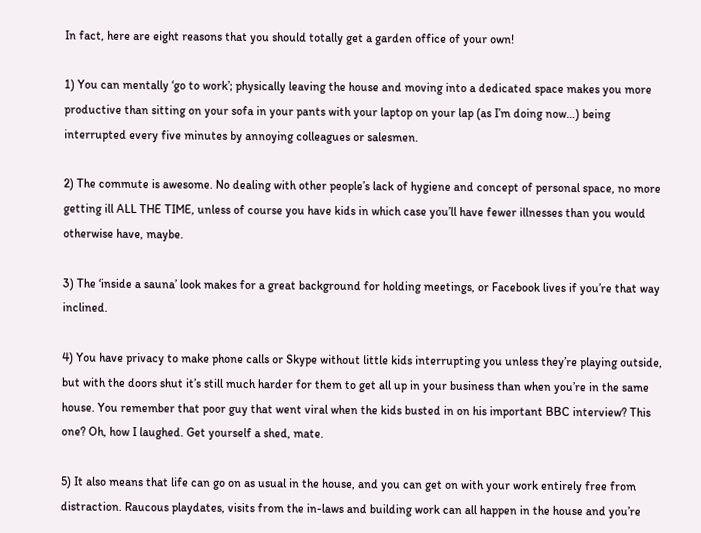In fact, here are eight reasons that you should totally get a garden office of your own!

1) You can mentally ‘go to work’; physically leaving the house and moving into a dedicated space makes you more productive than sitting on your sofa in your pants with your laptop on your lap (as I’m doing now…) being interrupted every five minutes by annoying colleagues or salesmen.

2) The commute is awesome. No dealing with other people’s lack of hygiene and concept of personal space, no more getting ill ALL THE TIME, unless of course you have kids in which case you’ll have fewer illnesses than you would otherwise have, maybe.

3) The ‘inside a sauna’ look makes for a great background for holding meetings, or Facebook lives if you’re that way inclined.

4) You have privacy to make phone calls or Skype without little kids interrupting you unless they’re playing outside, but with the doors shut it’s still much harder for them to get all up in your business than when you’re in the same house. You remember that poor guy that went viral when the kids busted in on his important BBC interview? This one? Oh, how I laughed. Get yourself a shed, mate.

5) It also means that life can go on as usual in the house, and you can get on with your work entirely free from distraction. Raucous playdates, visits from the in-laws and building work can all happen in the house and you’re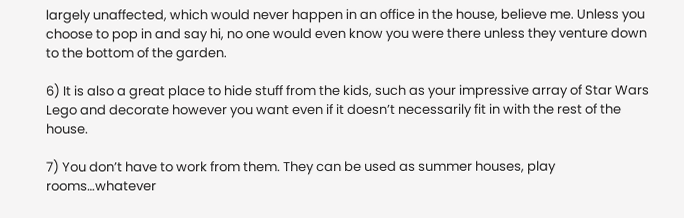largely unaffected, which would never happen in an office in the house, believe me. Unless you choose to pop in and say hi, no one would even know you were there unless they venture down to the bottom of the garden.

6) It is also a great place to hide stuff from the kids, such as your impressive array of Star Wars Lego and decorate however you want even if it doesn’t necessarily fit in with the rest of the house.

7) You don’t have to work from them. They can be used as summer houses, play rooms…whatever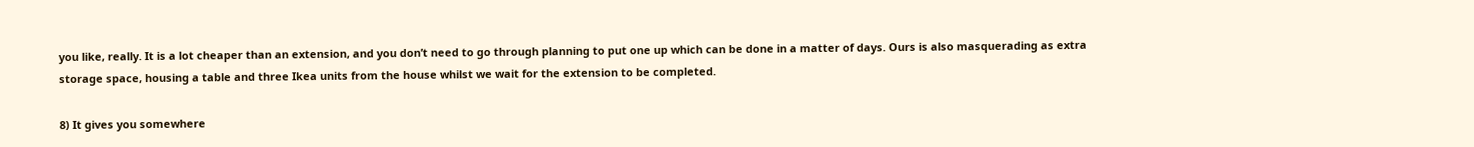you like, really. It is a lot cheaper than an extension, and you don’t need to go through planning to put one up which can be done in a matter of days. Ours is also masquerading as extra storage space, housing a table and three Ikea units from the house whilst we wait for the extension to be completed.

8) It gives you somewhere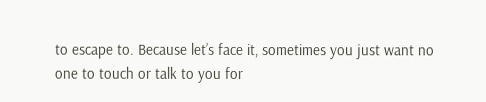to escape to. Because let’s face it, sometimes you just want no one to touch or talk to you for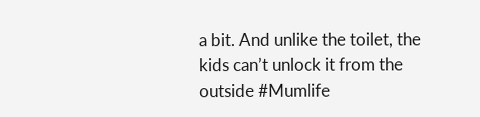a bit. And unlike the toilet, the kids can’t unlock it from the outside #Mumlife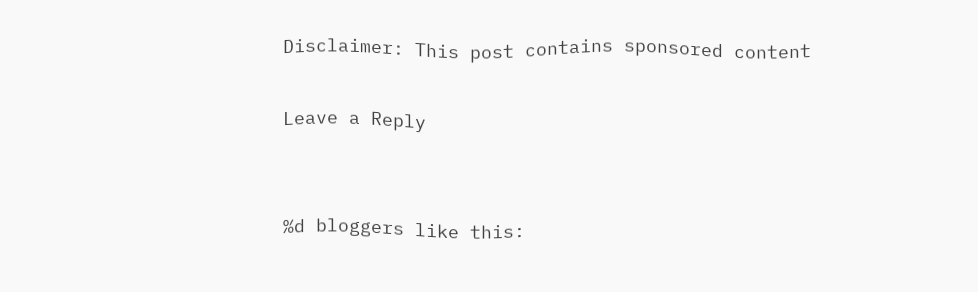Disclaimer: This post contains sponsored content

Leave a Reply


%d bloggers like this: